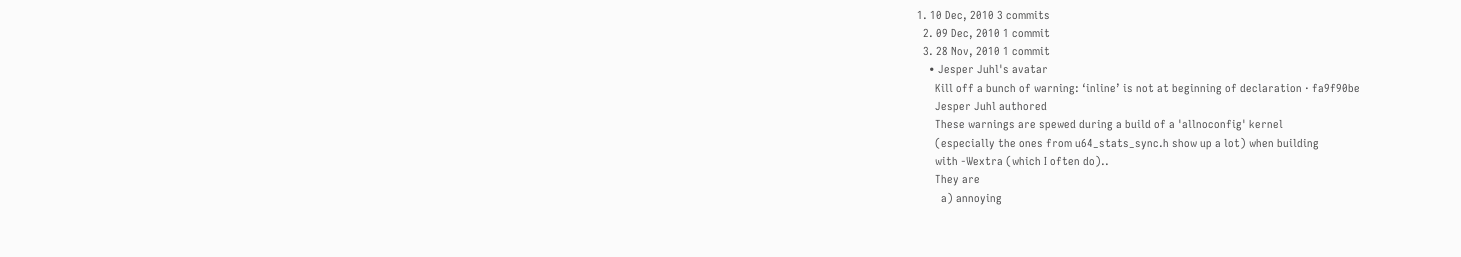1. 10 Dec, 2010 3 commits
  2. 09 Dec, 2010 1 commit
  3. 28 Nov, 2010 1 commit
    • Jesper Juhl's avatar
      Kill off a bunch of warning: ‘inline’ is not at beginning of declaration · fa9f90be
      Jesper Juhl authored
      These warnings are spewed during a build of a 'allnoconfig' kernel
      (especially the ones from u64_stats_sync.h show up a lot) when building
      with -Wextra (which I often do)..
      They are
        a) annoying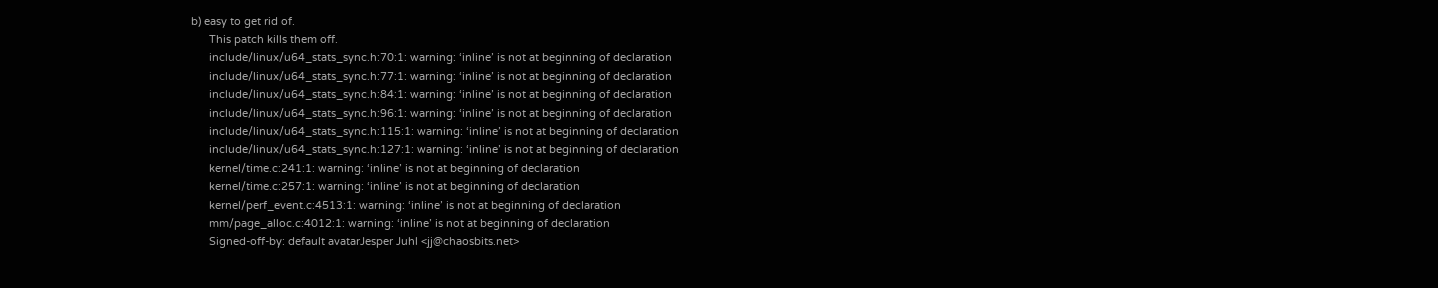b) easy to get rid of.
      This patch kills them off.
      include/linux/u64_stats_sync.h:70:1: warning: ‘inline’ is not at beginning of declaration
      include/linux/u64_stats_sync.h:77:1: warning: ‘inline’ is not at beginning of declaration
      include/linux/u64_stats_sync.h:84:1: warning: ‘inline’ is not at beginning of declaration
      include/linux/u64_stats_sync.h:96:1: warning: ‘inline’ is not at beginning of declaration
      include/linux/u64_stats_sync.h:115:1: warning: ‘inline’ is not at beginning of declaration
      include/linux/u64_stats_sync.h:127:1: warning: ‘inline’ is not at beginning of declaration
      kernel/time.c:241:1: warning: ‘inline’ is not at beginning of declaration
      kernel/time.c:257:1: warning: ‘inline’ is not at beginning of declaration
      kernel/perf_event.c:4513:1: warning: ‘inline’ is not at beginning of declaration
      mm/page_alloc.c:4012:1: warning: ‘inline’ is not at beginning of declaration
      Signed-off-by: default avatarJesper Juhl <jj@chaosbits.net>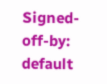Signed-off-by: default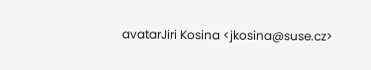avatarJiri Kosina <jkosina@suse.cz>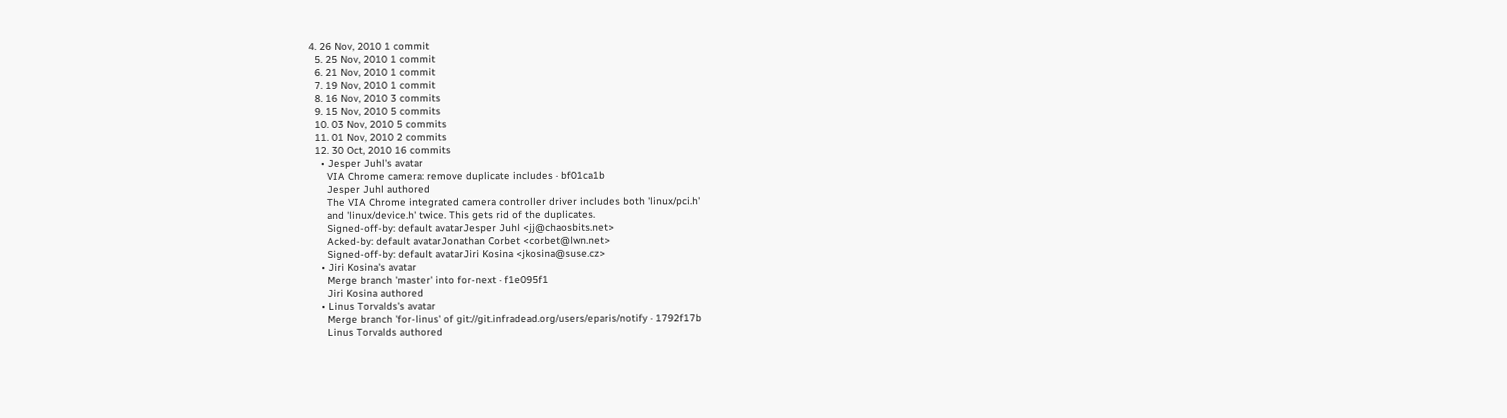4. 26 Nov, 2010 1 commit
  5. 25 Nov, 2010 1 commit
  6. 21 Nov, 2010 1 commit
  7. 19 Nov, 2010 1 commit
  8. 16 Nov, 2010 3 commits
  9. 15 Nov, 2010 5 commits
  10. 03 Nov, 2010 5 commits
  11. 01 Nov, 2010 2 commits
  12. 30 Oct, 2010 16 commits
    • Jesper Juhl's avatar
      VIA Chrome camera: remove duplicate includes · bf01ca1b
      Jesper Juhl authored
      The VIA Chrome integrated camera controller driver includes both 'linux/pci.h'
      and 'linux/device.h' twice. This gets rid of the duplicates.
      Signed-off-by: default avatarJesper Juhl <jj@chaosbits.net>
      Acked-by: default avatarJonathan Corbet <corbet@lwn.net>
      Signed-off-by: default avatarJiri Kosina <jkosina@suse.cz>
    • Jiri Kosina's avatar
      Merge branch 'master' into for-next · f1e095f1
      Jiri Kosina authored
    • Linus Torvalds's avatar
      Merge branch 'for-linus' of git://git.infradead.org/users/eparis/notify · 1792f17b
      Linus Torvalds authored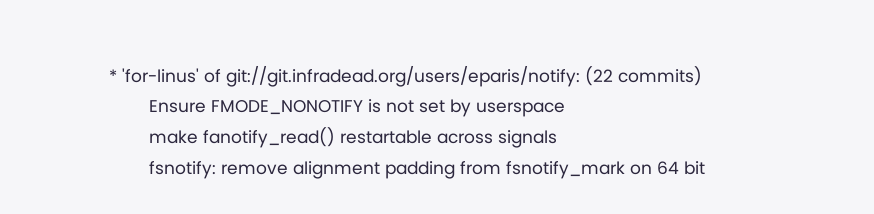* 'for-linus' of git://git.infradead.org/users/eparis/notify: (22 commits)
        Ensure FMODE_NONOTIFY is not set by userspace
        make fanotify_read() restartable across signals
        fsnotify: remove alignment padding from fsnotify_mark on 64 bit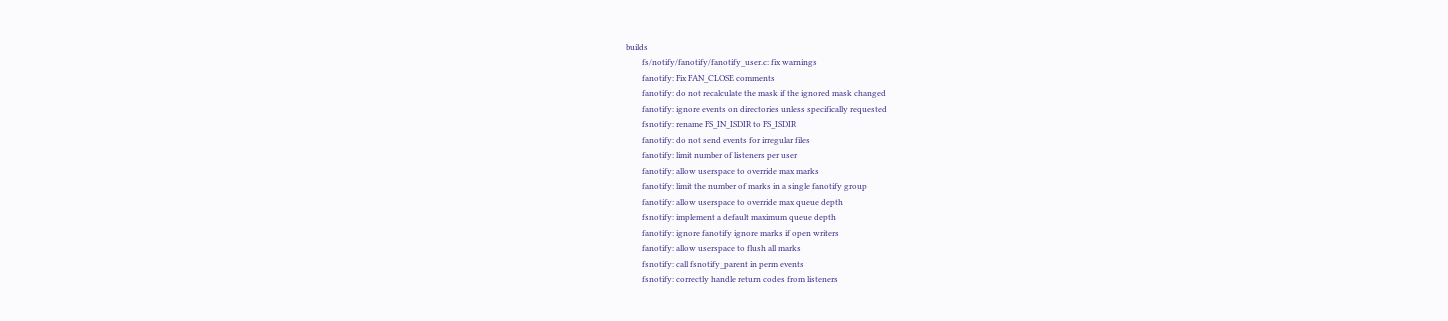builds
        fs/notify/fanotify/fanotify_user.c: fix warnings
        fanotify: Fix FAN_CLOSE comments
        fanotify: do not recalculate the mask if the ignored mask changed
        fanotify: ignore events on directories unless specifically requested
        fsnotify: rename FS_IN_ISDIR to FS_ISDIR
        fanotify: do not send events for irregular files
        fanotify: limit number of listeners per user
        fanotify: allow userspace to override max marks
        fanotify: limit the number of marks in a single fanotify group
        fanotify: allow userspace to override max queue depth
        fsnotify: implement a default maximum queue depth
        fanotify: ignore fanotify ignore marks if open writers
        fanotify: allow userspace to flush all marks
        fsnotify: call fsnotify_parent in perm events
        fsnotify: correctly handle return codes from listeners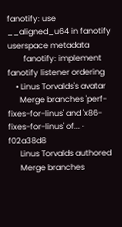fanotify: use __aligned_u64 in fanotify userspace metadata
        fanotify: implement fanotify listener ordering
    • Linus Torvalds's avatar
      Merge branches 'perf-fixes-for-linus' and 'x86-fixes-for-linus' of... · f02a38d8
      Linus Torvalds authored
      Merge branches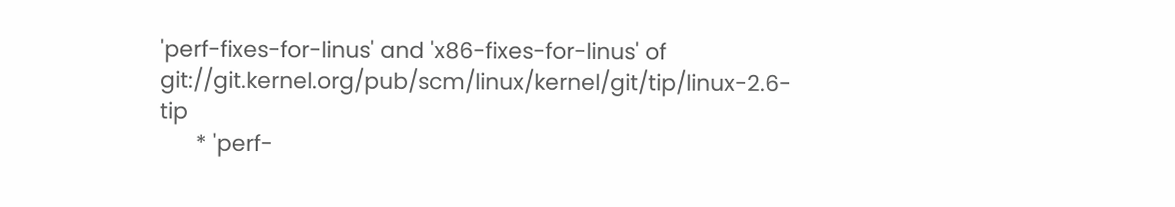'perf-fixes-for-linus' and 'x86-fixes-for-linus' of git://git.kernel.org/pub/scm/linux/kernel/git/tip/linux-2.6-tip
      * 'perf-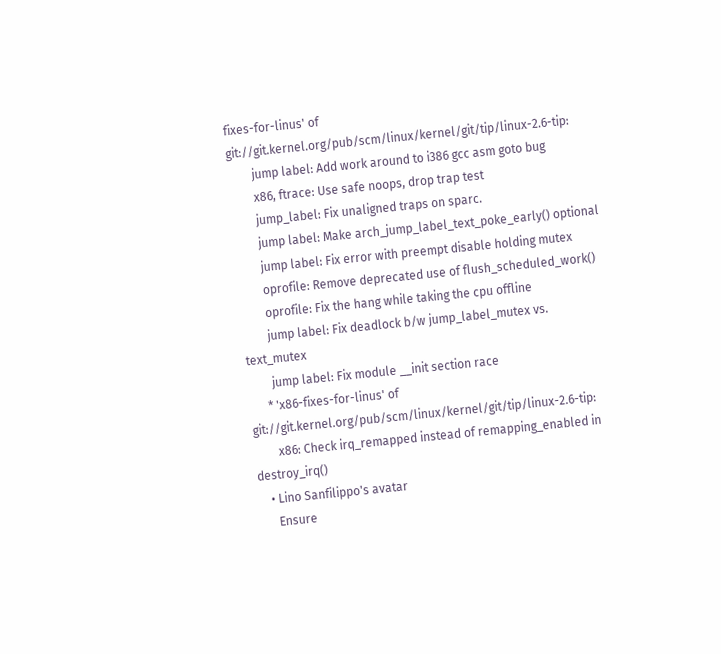fixes-for-linus' of git://git.kernel.org/pub/scm/linux/kernel/git/tip/linux-2.6-tip:
        jump label: Add work around to i386 gcc asm goto bug
        x86, ftrace: Use safe noops, drop trap test
        jump_label: Fix unaligned traps on sparc.
        jump label: Make arch_jump_label_text_poke_early() optional
        jump label: Fix error with preempt disable holding mutex
        oprofile: Remove deprecated use of flush_scheduled_work()
        oprofile: Fix the hang while taking the cpu offline
        jump label: Fix deadlock b/w jump_label_mutex vs. text_mutex
        jump label: Fix module __init section race
      * 'x86-fixes-for-linus' of git://git.kernel.org/pub/scm/linux/kernel/git/tip/linux-2.6-tip:
        x86: Check irq_remapped instead of remapping_enabled in destroy_irq()
    • Lino Sanfilippo's avatar
      Ensure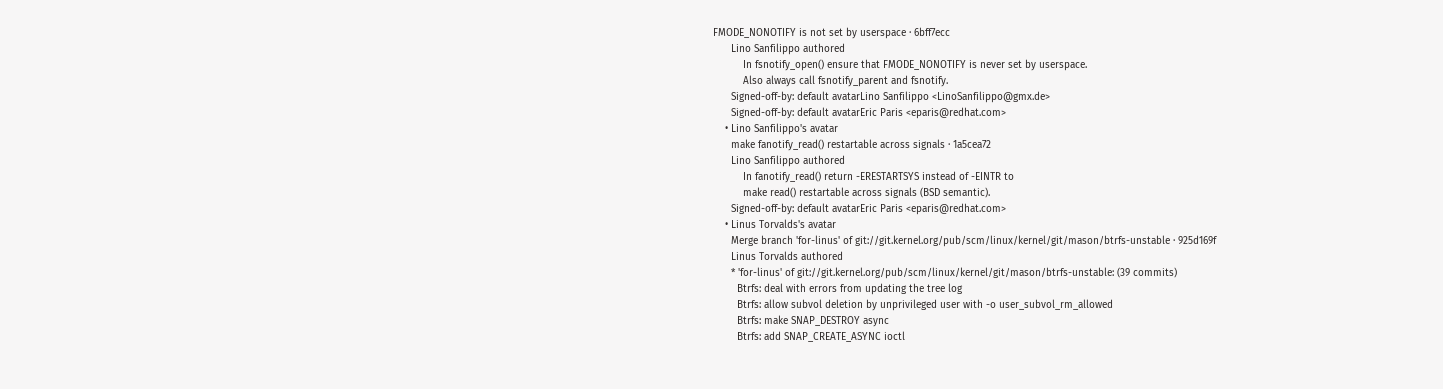FMODE_NONOTIFY is not set by userspace · 6bff7ecc
      Lino Sanfilippo authored
          In fsnotify_open() ensure that FMODE_NONOTIFY is never set by userspace.
          Also always call fsnotify_parent and fsnotify.
      Signed-off-by: default avatarLino Sanfilippo <LinoSanfilippo@gmx.de>
      Signed-off-by: default avatarEric Paris <eparis@redhat.com>
    • Lino Sanfilippo's avatar
      make fanotify_read() restartable across signals · 1a5cea72
      Lino Sanfilippo authored
          In fanotify_read() return -ERESTARTSYS instead of -EINTR to
          make read() restartable across signals (BSD semantic).
      Signed-off-by: default avatarEric Paris <eparis@redhat.com>
    • Linus Torvalds's avatar
      Merge branch 'for-linus' of git://git.kernel.org/pub/scm/linux/kernel/git/mason/btrfs-unstable · 925d169f
      Linus Torvalds authored
      * 'for-linus' of git://git.kernel.org/pub/scm/linux/kernel/git/mason/btrfs-unstable: (39 commits)
        Btrfs: deal with errors from updating the tree log
        Btrfs: allow subvol deletion by unprivileged user with -o user_subvol_rm_allowed
        Btrfs: make SNAP_DESTROY async
        Btrfs: add SNAP_CREATE_ASYNC ioctl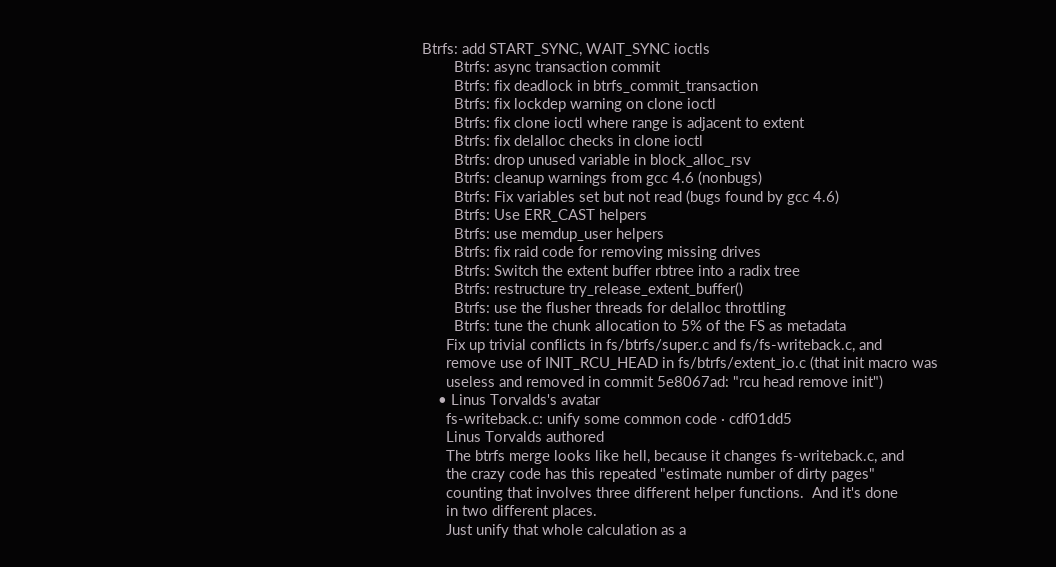Btrfs: add START_SYNC, WAIT_SYNC ioctls
        Btrfs: async transaction commit
        Btrfs: fix deadlock in btrfs_commit_transaction
        Btrfs: fix lockdep warning on clone ioctl
        Btrfs: fix clone ioctl where range is adjacent to extent
        Btrfs: fix delalloc checks in clone ioctl
        Btrfs: drop unused variable in block_alloc_rsv
        Btrfs: cleanup warnings from gcc 4.6 (nonbugs)
        Btrfs: Fix variables set but not read (bugs found by gcc 4.6)
        Btrfs: Use ERR_CAST helpers
        Btrfs: use memdup_user helpers
        Btrfs: fix raid code for removing missing drives
        Btrfs: Switch the extent buffer rbtree into a radix tree
        Btrfs: restructure try_release_extent_buffer()
        Btrfs: use the flusher threads for delalloc throttling
        Btrfs: tune the chunk allocation to 5% of the FS as metadata
      Fix up trivial conflicts in fs/btrfs/super.c and fs/fs-writeback.c, and
      remove use of INIT_RCU_HEAD in fs/btrfs/extent_io.c (that init macro was
      useless and removed in commit 5e8067ad: "rcu head remove init")
    • Linus Torvalds's avatar
      fs-writeback.c: unify some common code · cdf01dd5
      Linus Torvalds authored
      The btrfs merge looks like hell, because it changes fs-writeback.c, and
      the crazy code has this repeated "estimate number of dirty pages"
      counting that involves three different helper functions.  And it's done
      in two different places.
      Just unify that whole calculation as a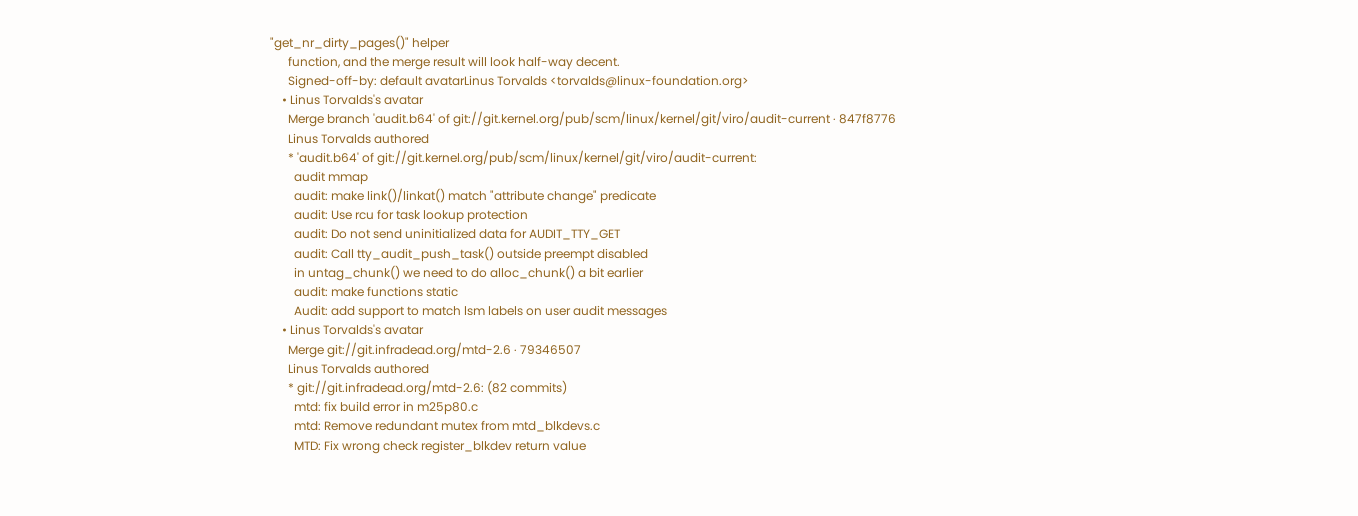"get_nr_dirty_pages()" helper
      function, and the merge result will look half-way decent.
      Signed-off-by: default avatarLinus Torvalds <torvalds@linux-foundation.org>
    • Linus Torvalds's avatar
      Merge branch 'audit.b64' of git://git.kernel.org/pub/scm/linux/kernel/git/viro/audit-current · 847f8776
      Linus Torvalds authored
      * 'audit.b64' of git://git.kernel.org/pub/scm/linux/kernel/git/viro/audit-current:
        audit mmap
        audit: make link()/linkat() match "attribute change" predicate
        audit: Use rcu for task lookup protection
        audit: Do not send uninitialized data for AUDIT_TTY_GET
        audit: Call tty_audit_push_task() outside preempt disabled
        in untag_chunk() we need to do alloc_chunk() a bit earlier
        audit: make functions static
        Audit: add support to match lsm labels on user audit messages
    • Linus Torvalds's avatar
      Merge git://git.infradead.org/mtd-2.6 · 79346507
      Linus Torvalds authored
      * git://git.infradead.org/mtd-2.6: (82 commits)
        mtd: fix build error in m25p80.c
        mtd: Remove redundant mutex from mtd_blkdevs.c
        MTD: Fix wrong check register_blkdev return value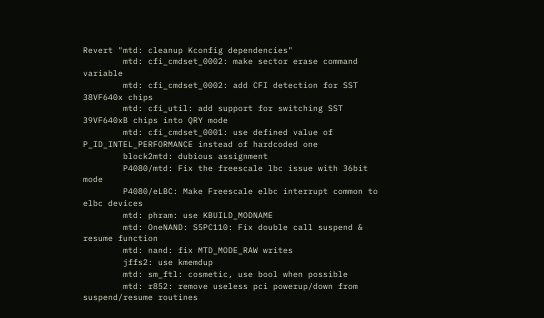Revert "mtd: cleanup Kconfig dependencies"
        mtd: cfi_cmdset_0002: make sector erase command variable
        mtd: cfi_cmdset_0002: add CFI detection for SST 38VF640x chips
        mtd: cfi_util: add support for switching SST 39VF640xB chips into QRY mode
        mtd: cfi_cmdset_0001: use defined value of P_ID_INTEL_PERFORMANCE instead of hardcoded one
        block2mtd: dubious assignment
        P4080/mtd: Fix the freescale lbc issue with 36bit mode
        P4080/eLBC: Make Freescale elbc interrupt common to elbc devices
        mtd: phram: use KBUILD_MODNAME
        mtd: OneNAND: S5PC110: Fix double call suspend & resume function
        mtd: nand: fix MTD_MODE_RAW writes
        jffs2: use kmemdup
        mtd: sm_ftl: cosmetic, use bool when possible
        mtd: r852: remove useless pci powerup/down from suspend/resume routines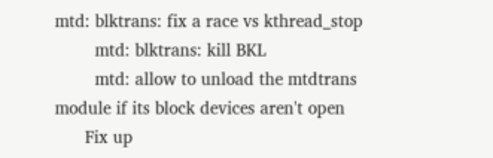mtd: blktrans: fix a race vs kthread_stop
        mtd: blktrans: kill BKL
        mtd: allow to unload the mtdtrans module if its block devices aren't open
      Fix up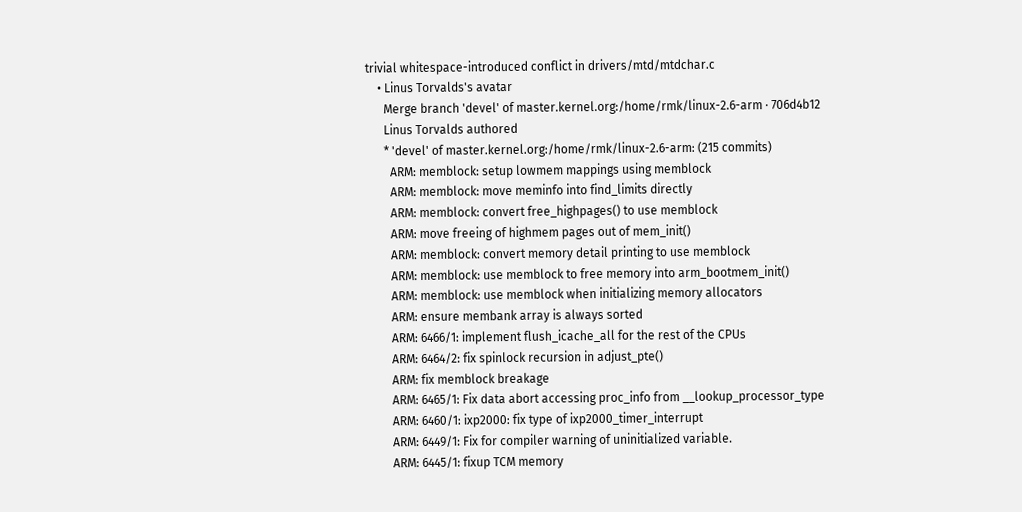trivial whitespace-introduced conflict in drivers/mtd/mtdchar.c
    • Linus Torvalds's avatar
      Merge branch 'devel' of master.kernel.org:/home/rmk/linux-2.6-arm · 706d4b12
      Linus Torvalds authored
      * 'devel' of master.kernel.org:/home/rmk/linux-2.6-arm: (215 commits)
        ARM: memblock: setup lowmem mappings using memblock
        ARM: memblock: move meminfo into find_limits directly
        ARM: memblock: convert free_highpages() to use memblock
        ARM: move freeing of highmem pages out of mem_init()
        ARM: memblock: convert memory detail printing to use memblock
        ARM: memblock: use memblock to free memory into arm_bootmem_init()
        ARM: memblock: use memblock when initializing memory allocators
        ARM: ensure membank array is always sorted
        ARM: 6466/1: implement flush_icache_all for the rest of the CPUs
        ARM: 6464/2: fix spinlock recursion in adjust_pte()
        ARM: fix memblock breakage
        ARM: 6465/1: Fix data abort accessing proc_info from __lookup_processor_type
        ARM: 6460/1: ixp2000: fix type of ixp2000_timer_interrupt
        ARM: 6449/1: Fix for compiler warning of uninitialized variable.
        ARM: 6445/1: fixup TCM memory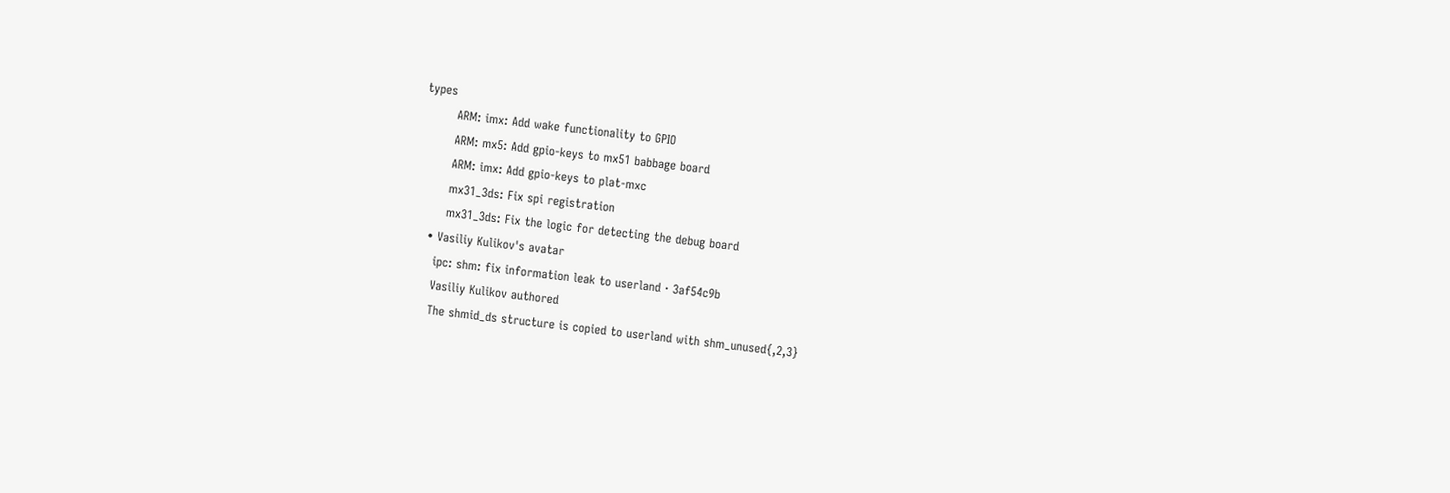types
        ARM: imx: Add wake functionality to GPIO
        ARM: mx5: Add gpio-keys to mx51 babbage board
        ARM: imx: Add gpio-keys to plat-mxc
        mx31_3ds: Fix spi registration
        mx31_3ds: Fix the logic for detecting the debug board
    • Vasiliy Kulikov's avatar
      ipc: shm: fix information leak to userland · 3af54c9b
      Vasiliy Kulikov authored
      The shmid_ds structure is copied to userland with shm_unused{,2,3}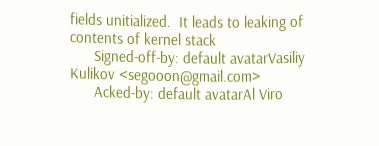fields unitialized.  It leads to leaking of contents of kernel stack
      Signed-off-by: default avatarVasiliy Kulikov <segooon@gmail.com>
      Acked-by: default avatarAl Viro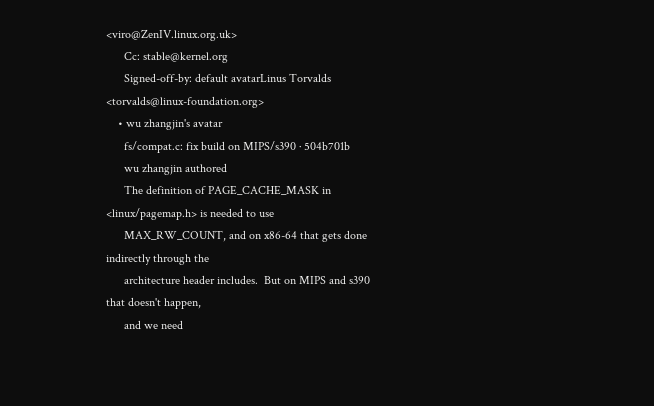<viro@ZenIV.linux.org.uk>
      Cc: stable@kernel.org
      Signed-off-by: default avatarLinus Torvalds <torvalds@linux-foundation.org>
    • wu zhangjin's avatar
      fs/compat.c: fix build on MIPS/s390 · 504b701b
      wu zhangjin authored
      The definition of PAGE_CACHE_MASK in <linux/pagemap.h> is needed to use
      MAX_RW_COUNT, and on x86-64 that gets done indirectly through the
      architecture header includes.  But on MIPS and s390 that doesn't happen,
      and we need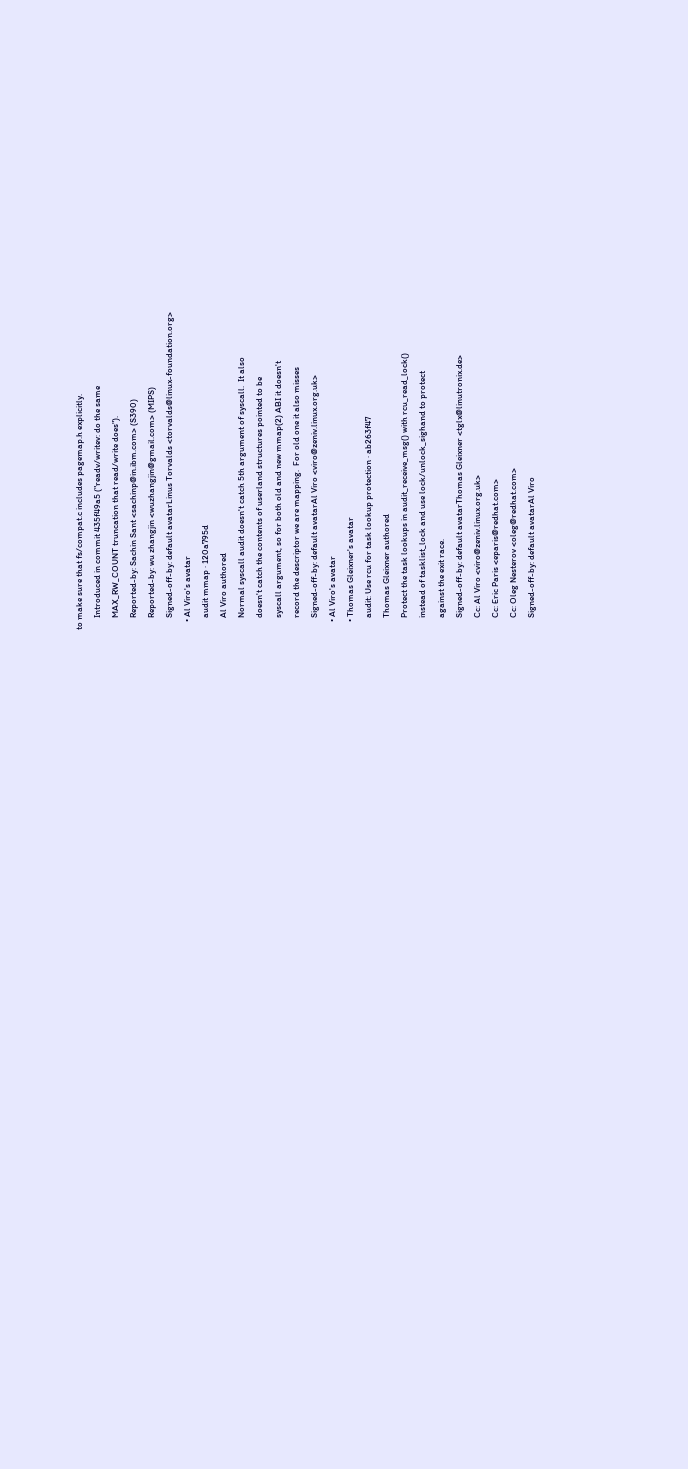to make sure that fs/compat.c includes pagemap.h explicitly.
      Introduced in commit 435f49a5 ("readv/writev: do the same
      MAX_RW_COUNT truncation that read/write does").
      Reported-by: Sachin Sant <sachinp@in.ibm.com> (S390)
      Reported-by: wu zhangjin <wuzhangjin@gmail.com> (MIPS)
      Signed-off-by: default avatarLinus Torvalds <torvalds@linux-foundation.org>
    • Al Viro's avatar
      audit mmap · 120a795d
      Al Viro authored
      Normal syscall audit doesn't catch 5th argument of syscall.  It also
      doesn't catch the contents of userland structures pointed to be
      syscall argument, so for both old and new mmap(2) ABI it doesn't
      record the descriptor we are mapping.  For old one it also misses
      Signed-off-by: default avatarAl Viro <viro@zeniv.linux.org.uk>
    • Al Viro's avatar
    • Thomas Gleixner's avatar
      audit: Use rcu for task lookup protection · ab263f47
      Thomas Gleixner authored
      Protect the task lookups in audit_receive_msg() with rcu_read_lock()
      instead of tasklist_lock and use lock/unlock_sighand to protect
      against the exit race.
      Signed-off-by: default avatarThomas Gleixner <tglx@linutronix.de>
      Cc: Al Viro <viro@zeniv.linux.org.uk>
      Cc: Eric Paris <eparis@redhat.com>
      Cc: Oleg Nesterov <oleg@redhat.com>
      Signed-off-by: default avatarAl Viro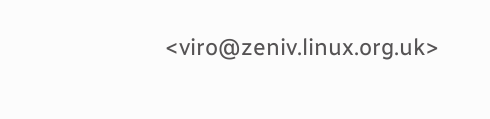<viro@zeniv.linux.org.uk>